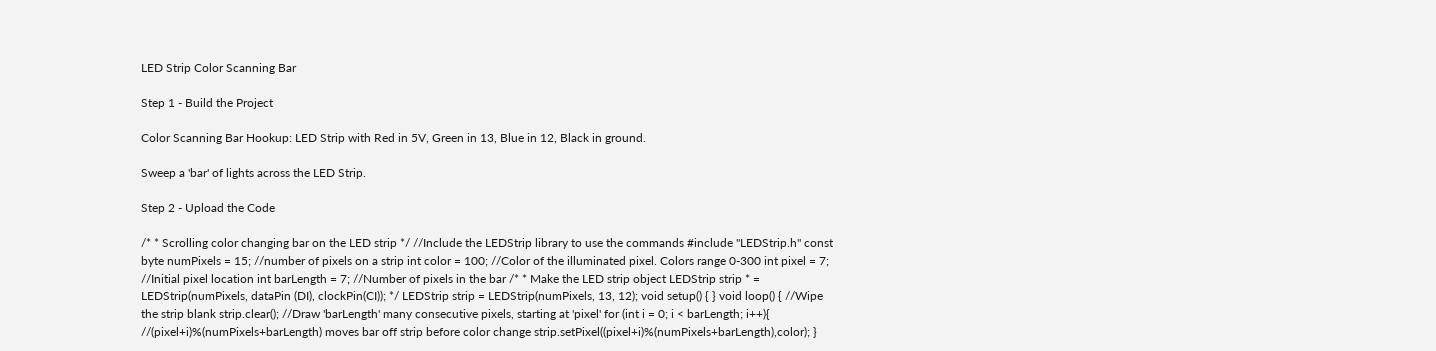LED Strip Color Scanning Bar

Step 1 - Build the Project

Color Scanning Bar Hookup: LED Strip with Red in 5V, Green in 13, Blue in 12, Black in ground.

Sweep a 'bar' of lights across the LED Strip.

Step 2 - Upload the Code

/* * Scrolling color changing bar on the LED strip */ //Include the LEDStrip library to use the commands #include "LEDStrip.h" const byte numPixels = 15; //number of pixels on a strip int color = 100; //Color of the illuminated pixel. Colors range 0-300 int pixel = 7; //Initial pixel location int barLength = 7; //Number of pixels in the bar /* * Make the LED strip object LEDStrip strip * = LEDStrip(numPixels, dataPin (DI), clockPin(CI)); */ LEDStrip strip = LEDStrip(numPixels, 13, 12); void setup() { } void loop() { //Wipe the strip blank strip.clear(); //Draw 'barLength' many consecutive pixels, starting at 'pixel' for (int i = 0; i < barLength; i++){ //(pixel+i)%(numPixels+barLength) moves bar off strip before color change strip.setPixel((pixel+i)%(numPixels+barLength),color); }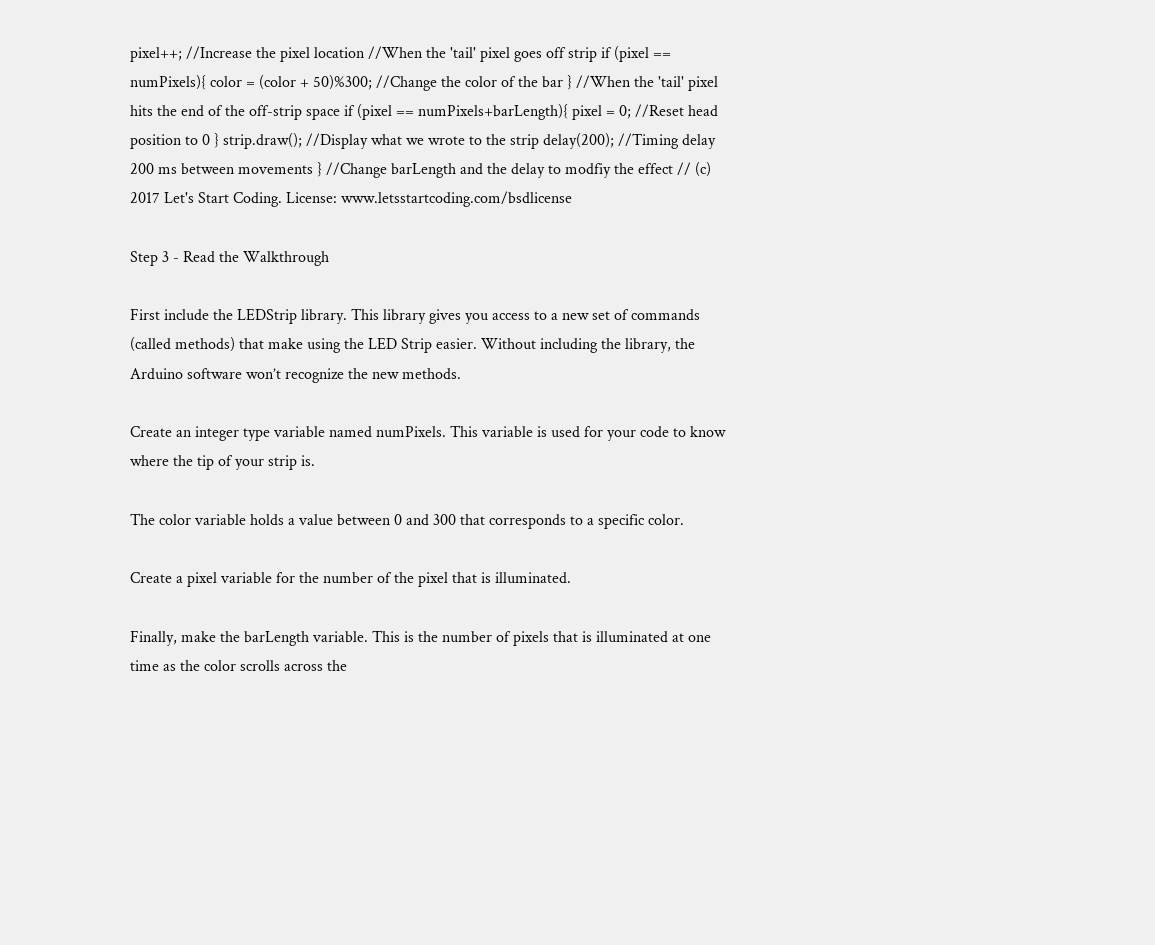pixel++; //Increase the pixel location //When the 'tail' pixel goes off strip if (pixel == numPixels){ color = (color + 50)%300; //Change the color of the bar } //When the 'tail' pixel hits the end of the off-strip space if (pixel == numPixels+barLength){ pixel = 0; //Reset head position to 0 } strip.draw(); //Display what we wrote to the strip delay(200); //Timing delay 200 ms between movements } //Change barLength and the delay to modfiy the effect // (c) 2017 Let's Start Coding. License: www.letsstartcoding.com/bsdlicense

Step 3 - Read the Walkthrough

First include the LEDStrip library. This library gives you access to a new set of commands (called methods) that make using the LED Strip easier. Without including the library, the Arduino software won’t recognize the new methods.

Create an integer type variable named numPixels. This variable is used for your code to know where the tip of your strip is.

The color variable holds a value between 0 and 300 that corresponds to a specific color.

Create a pixel variable for the number of the pixel that is illuminated.

Finally, make the barLength variable. This is the number of pixels that is illuminated at one time as the color scrolls across the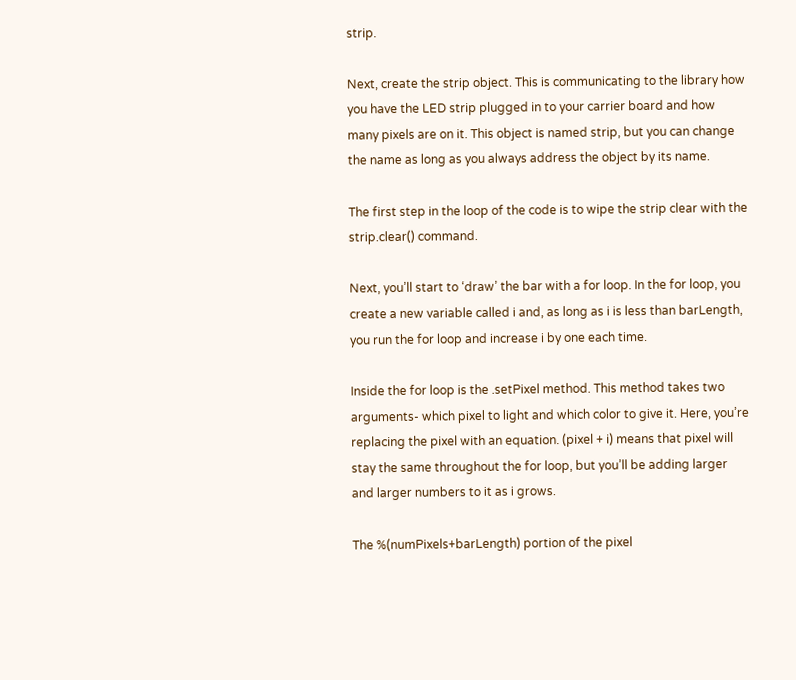strip.

Next, create the strip object. This is communicating to the library how you have the LED strip plugged in to your carrier board and how many pixels are on it. This object is named strip, but you can change the name as long as you always address the object by its name.

The first step in the loop of the code is to wipe the strip clear with the strip.clear() command.

Next, you’ll start to ‘draw’ the bar with a for loop. In the for loop, you create a new variable called i and, as long as i is less than barLength, you run the for loop and increase i by one each time.

Inside the for loop is the .setPixel method. This method takes two arguments- which pixel to light and which color to give it. Here, you’re replacing the pixel with an equation. (pixel + i) means that pixel will stay the same throughout the for loop, but you’ll be adding larger and larger numbers to it as i grows.

The %(numPixels+barLength) portion of the pixel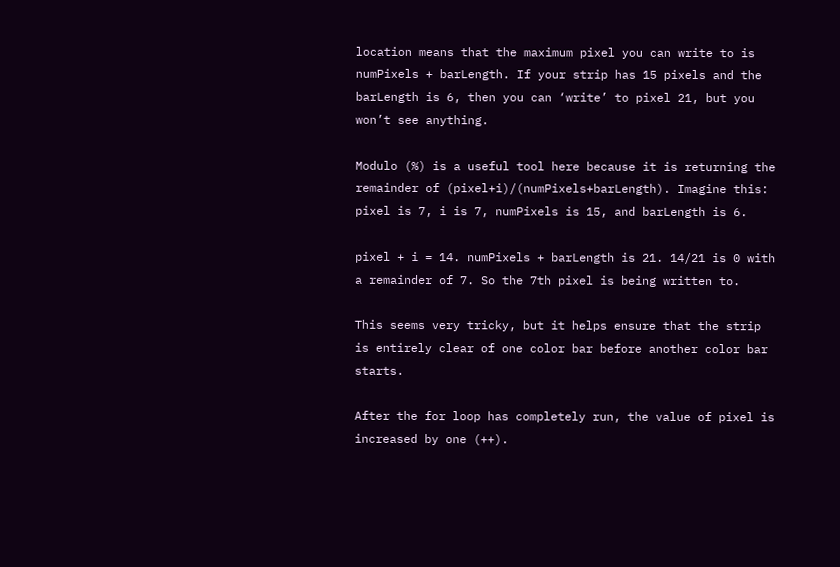location means that the maximum pixel you can write to is numPixels + barLength. If your strip has 15 pixels and the barLength is 6, then you can ‘write’ to pixel 21, but you won’t see anything.

Modulo (%) is a useful tool here because it is returning the remainder of (pixel+i)/(numPixels+barLength). Imagine this: pixel is 7, i is 7, numPixels is 15, and barLength is 6.

pixel + i = 14. numPixels + barLength is 21. 14/21 is 0 with a remainder of 7. So the 7th pixel is being written to.

This seems very tricky, but it helps ensure that the strip is entirely clear of one color bar before another color bar starts.

After the for loop has completely run, the value of pixel is increased by one (++).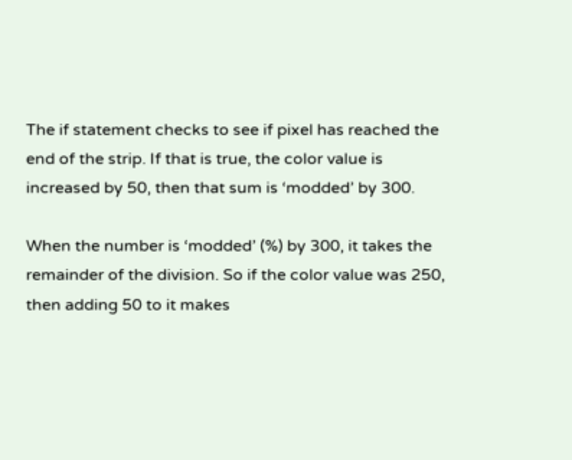The if statement checks to see if pixel has reached the end of the strip. If that is true, the color value is increased by 50, then that sum is ‘modded’ by 300.

When the number is ‘modded’ (%) by 300, it takes the remainder of the division. So if the color value was 250, then adding 50 to it makes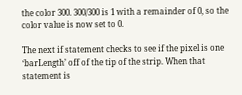the color 300. 300/300 is 1 with a remainder of 0, so the color value is now set to 0.

The next if statement checks to see if the pixel is one ‘barLength’ off of the tip of the strip. When that statement is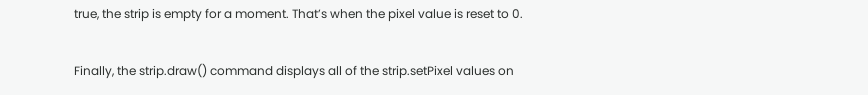true, the strip is empty for a moment. That’s when the pixel value is reset to 0.

Finally, the strip.draw() command displays all of the strip.setPixel values on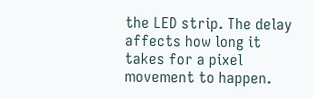the LED strip. The delay affects how long it takes for a pixel movement to happen.